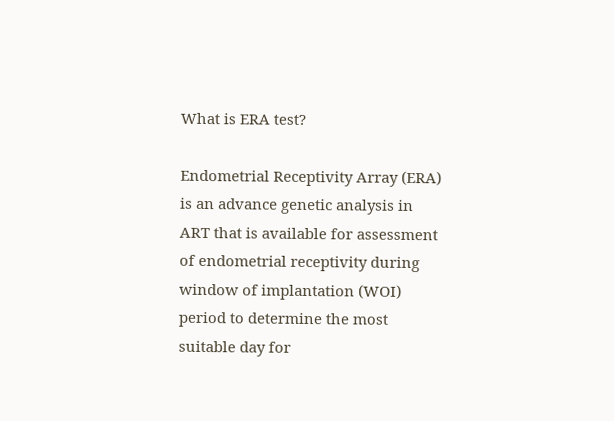What is ERA test?

Endometrial Receptivity Array (ERA) is an advance genetic analysis in ART that is available for assessment of endometrial receptivity during window of implantation (WOI) period to determine the most suitable day for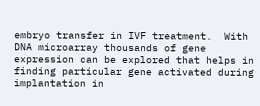embryo transfer in IVF treatment.  With DNA microarray thousands of gene expression can be explored that helps in finding particular gene activated during implantation in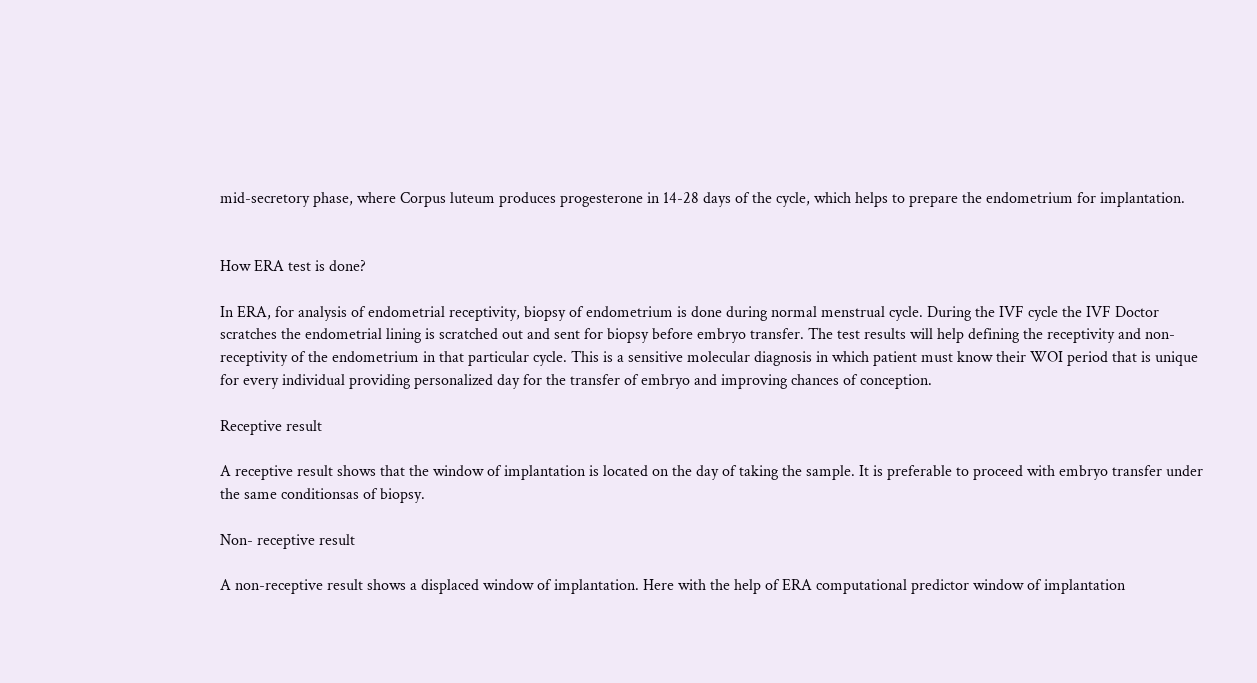mid-secretory phase, where Corpus luteum produces progesterone in 14-28 days of the cycle, which helps to prepare the endometrium for implantation.


How ERA test is done?

In ERA, for analysis of endometrial receptivity, biopsy of endometrium is done during normal menstrual cycle. During the IVF cycle the IVF Doctor scratches the endometrial lining is scratched out and sent for biopsy before embryo transfer. The test results will help defining the receptivity and non-receptivity of the endometrium in that particular cycle. This is a sensitive molecular diagnosis in which patient must know their WOI period that is unique for every individual providing personalized day for the transfer of embryo and improving chances of conception.

Receptive result

A receptive result shows that the window of implantation is located on the day of taking the sample. It is preferable to proceed with embryo transfer under the same conditionsas of biopsy.

Non- receptive result

A non-receptive result shows a displaced window of implantation. Here with the help of ERA computational predictor window of implantation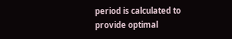period is calculated to provide optimal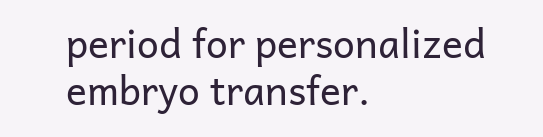period for personalized embryo transfer.